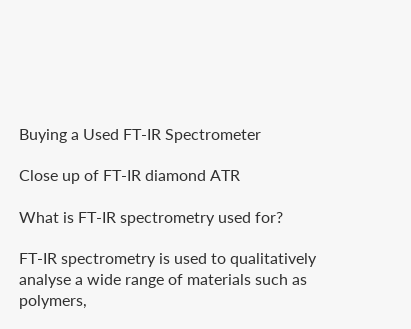Buying a Used FT-IR Spectrometer

Close up of FT-IR diamond ATR

What is FT-IR spectrometry used for?

FT-IR spectrometry is used to qualitatively analyse a wide range of materials such as polymers,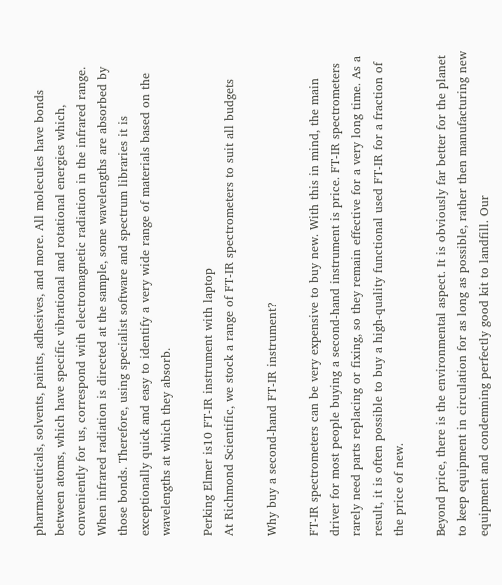pharmaceuticals, solvents, paints, adhesives, and more. All molecules have bonds between atoms, which have specific vibrational and rotational energies which, conveniently for us, correspond with electromagnetic radiation in the infrared range. When infrared radiation is directed at the sample, some wavelengths are absorbed by those bonds. Therefore, using specialist software and spectrum libraries it is exceptionally quick and easy to identify a very wide range of materials based on the wavelengths at which they absorb.

Perking Elmer is10 FT-IR instrument with laptop
At Richmond Scientific, we stock a range of FT-IR spectrometers to suit all budgets

Why buy a second-hand FT-IR instrument?

FT-IR spectrometers can be very expensive to buy new. With this in mind, the main driver for most people buying a second-hand instrument is price. FT-IR spectrometers rarely need parts replacing or fixing, so they remain effective for a very long time. As a result, it is often possible to buy a high-quality functional used FT-IR for a fraction of the price of new.

Beyond price, there is the environmental aspect. It is obviously far better for the planet to keep equipment in circulation for as long as possible, rather then manufacturing new equipment and condemning perfectly good kit to landfill. Our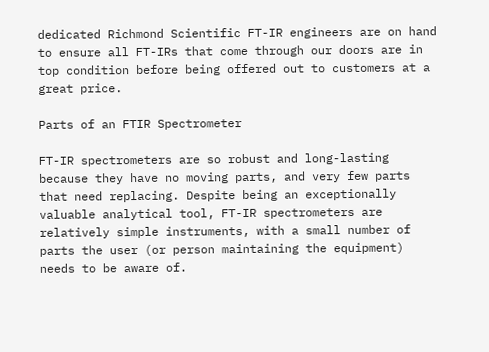dedicated Richmond Scientific FT-IR engineers are on hand to ensure all FT-IRs that come through our doors are in top condition before being offered out to customers at a great price.

Parts of an FTIR Spectrometer

FT-IR spectrometers are so robust and long-lasting because they have no moving parts, and very few parts that need replacing. Despite being an exceptionally valuable analytical tool, FT-IR spectrometers are relatively simple instruments, with a small number of parts the user (or person maintaining the equipment) needs to be aware of.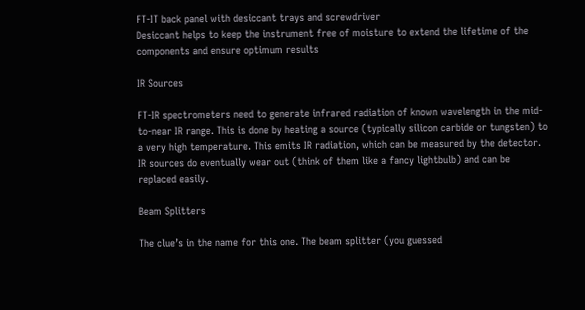FT-IT back panel with desiccant trays and screwdriver
Desiccant helps to keep the instrument free of moisture to extend the lifetime of the components and ensure optimum results

IR Sources

FT-IR spectrometers need to generate infrared radiation of known wavelength in the mid-to-near IR range. This is done by heating a source (typically silicon carbide or tungsten) to a very high temperature. This emits IR radiation, which can be measured by the detector. IR sources do eventually wear out (think of them like a fancy lightbulb) and can be replaced easily.

Beam Splitters

The clue’s in the name for this one. The beam splitter (you guessed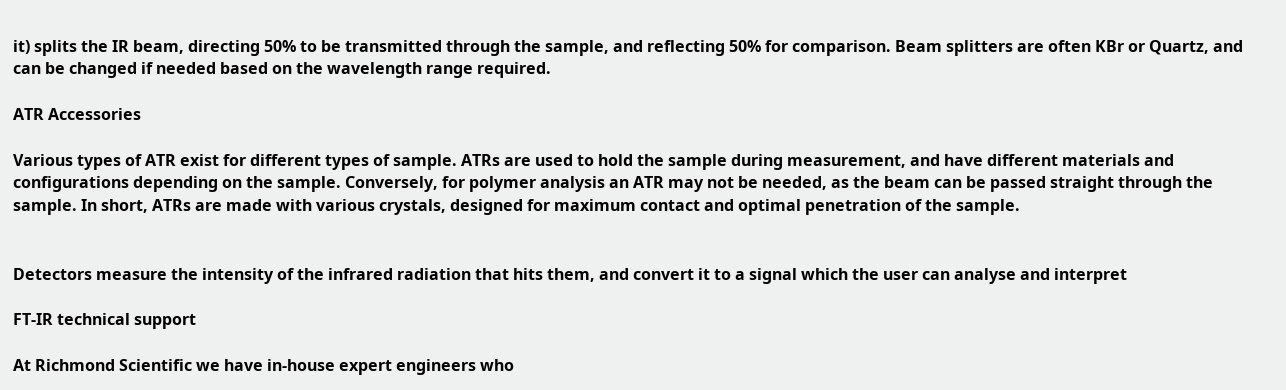it) splits the IR beam, directing 50% to be transmitted through the sample, and reflecting 50% for comparison. Beam splitters are often KBr or Quartz, and can be changed if needed based on the wavelength range required.

ATR Accessories

Various types of ATR exist for different types of sample. ATRs are used to hold the sample during measurement, and have different materials and configurations depending on the sample. Conversely, for polymer analysis an ATR may not be needed, as the beam can be passed straight through the sample. In short, ATRs are made with various crystals, designed for maximum contact and optimal penetration of the sample.


Detectors measure the intensity of the infrared radiation that hits them, and convert it to a signal which the user can analyse and interpret

FT-IR technical support

At Richmond Scientific we have in-house expert engineers who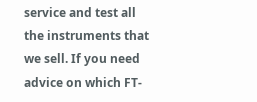service and test all the instruments that we sell. If you need advice on which FT-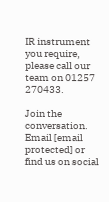IR instrument you require, please call our team on 01257 270433.

Join the conversation. Email [email protected] or find us on social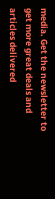media. Get the newsletter to get more great deals and articles delivered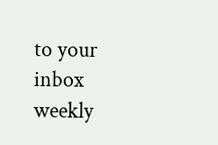to your inbox weekly